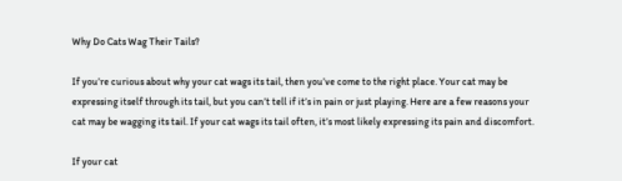Why Do Cats Wag Their Tails?

If you’re curious about why your cat wags its tail, then you’ve come to the right place. Your cat may be expressing itself through its tail, but you can’t tell if it’s in pain or just playing. Here are a few reasons your cat may be wagging its tail. If your cat wags its tail often, it’s most likely expressing its pain and discomfort.

If your cat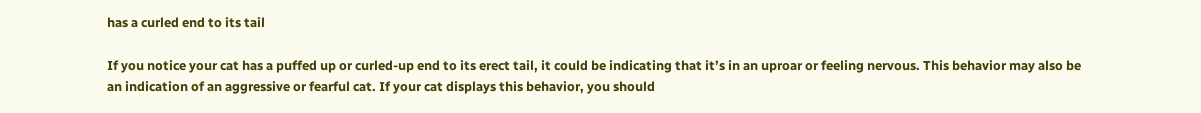has a curled end to its tail

If you notice your cat has a puffed up or curled-up end to its erect tail, it could be indicating that it’s in an uproar or feeling nervous. This behavior may also be an indication of an aggressive or fearful cat. If your cat displays this behavior, you should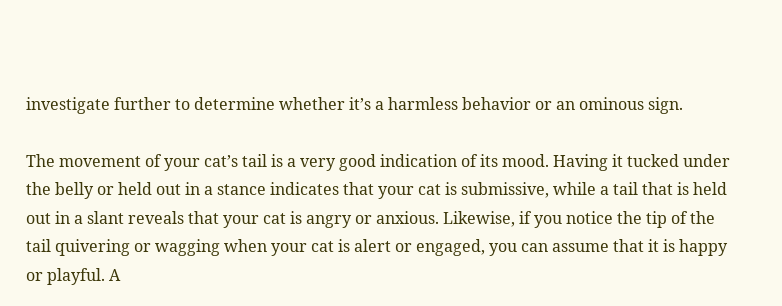investigate further to determine whether it’s a harmless behavior or an ominous sign.

The movement of your cat’s tail is a very good indication of its mood. Having it tucked under the belly or held out in a stance indicates that your cat is submissive, while a tail that is held out in a slant reveals that your cat is angry or anxious. Likewise, if you notice the tip of the tail quivering or wagging when your cat is alert or engaged, you can assume that it is happy or playful. A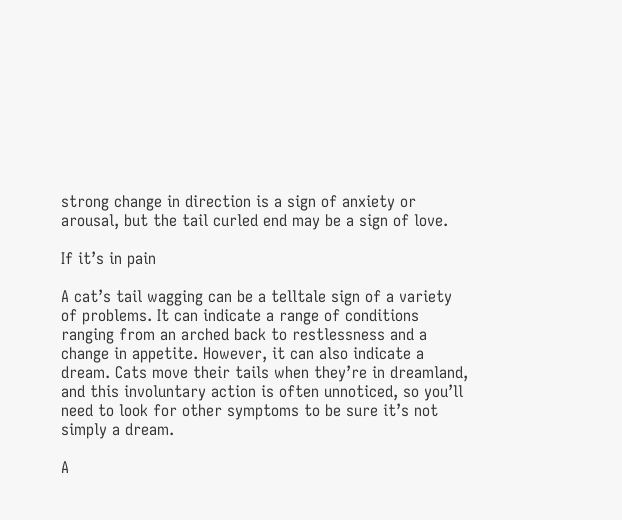strong change in direction is a sign of anxiety or arousal, but the tail curled end may be a sign of love.

If it’s in pain

A cat’s tail wagging can be a telltale sign of a variety of problems. It can indicate a range of conditions ranging from an arched back to restlessness and a change in appetite. However, it can also indicate a dream. Cats move their tails when they’re in dreamland, and this involuntary action is often unnoticed, so you’ll need to look for other symptoms to be sure it’s not simply a dream.

A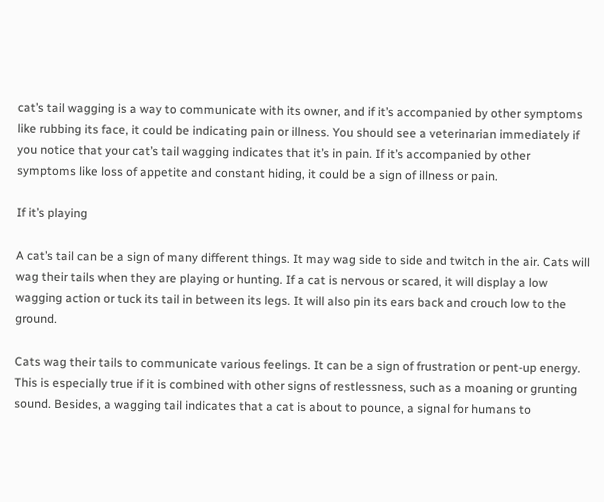cat’s tail wagging is a way to communicate with its owner, and if it’s accompanied by other symptoms like rubbing its face, it could be indicating pain or illness. You should see a veterinarian immediately if you notice that your cat’s tail wagging indicates that it’s in pain. If it’s accompanied by other symptoms like loss of appetite and constant hiding, it could be a sign of illness or pain.

If it’s playing

A cat’s tail can be a sign of many different things. It may wag side to side and twitch in the air. Cats will wag their tails when they are playing or hunting. If a cat is nervous or scared, it will display a low wagging action or tuck its tail in between its legs. It will also pin its ears back and crouch low to the ground.

Cats wag their tails to communicate various feelings. It can be a sign of frustration or pent-up energy. This is especially true if it is combined with other signs of restlessness, such as a moaning or grunting sound. Besides, a wagging tail indicates that a cat is about to pounce, a signal for humans to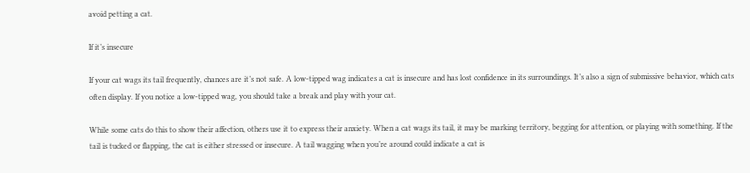avoid petting a cat.

If it’s insecure

If your cat wags its tail frequently, chances are it’s not safe. A low-tipped wag indicates a cat is insecure and has lost confidence in its surroundings. It’s also a sign of submissive behavior, which cats often display. If you notice a low-tipped wag, you should take a break and play with your cat.

While some cats do this to show their affection, others use it to express their anxiety. When a cat wags its tail, it may be marking territory, begging for attention, or playing with something. If the tail is tucked or flapping, the cat is either stressed or insecure. A tail wagging when you’re around could indicate a cat is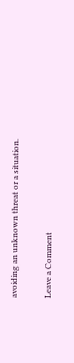avoiding an unknown threat or a situation.

Leave a Comment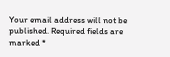Your email address will not be published. Required fields are marked *